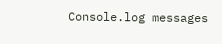Console.log messages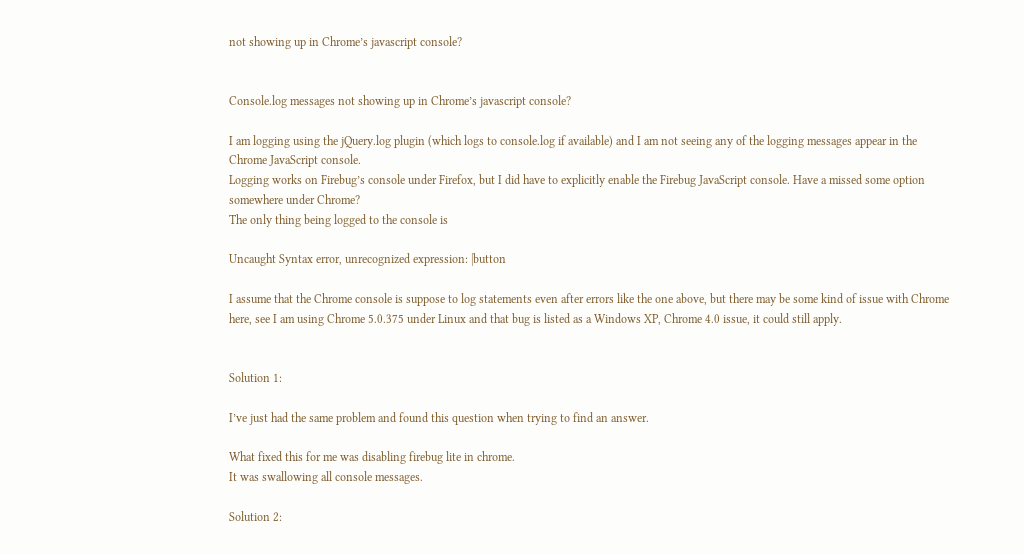not showing up in Chrome’s javascript console?


Console.log messages not showing up in Chrome’s javascript console?

I am logging using the jQuery.log plugin (which logs to console.log if available) and I am not seeing any of the logging messages appear in the Chrome JavaScript console.
Logging works on Firebug’s console under Firefox, but I did have to explicitly enable the Firebug JavaScript console. Have a missed some option somewhere under Chrome?
The only thing being logged to the console is

Uncaught Syntax error, unrecognized expression: |button

I assume that the Chrome console is suppose to log statements even after errors like the one above, but there may be some kind of issue with Chrome here, see I am using Chrome 5.0.375 under Linux and that bug is listed as a Windows XP, Chrome 4.0 issue, it could still apply.


Solution 1:

I’ve just had the same problem and found this question when trying to find an answer.

What fixed this for me was disabling firebug lite in chrome.
It was swallowing all console messages.

Solution 2: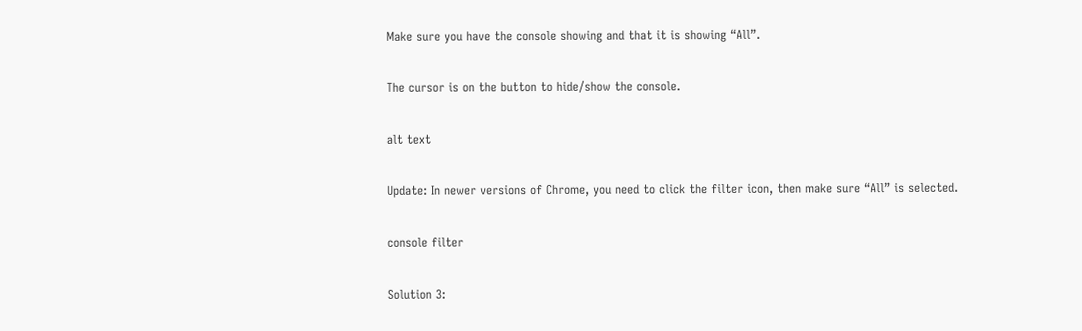Make sure you have the console showing and that it is showing “All”.

The cursor is on the button to hide/show the console.

alt text

Update: In newer versions of Chrome, you need to click the filter icon, then make sure “All” is selected.

console filter

Solution 3: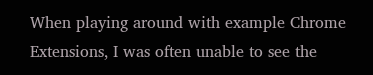When playing around with example Chrome Extensions, I was often unable to see the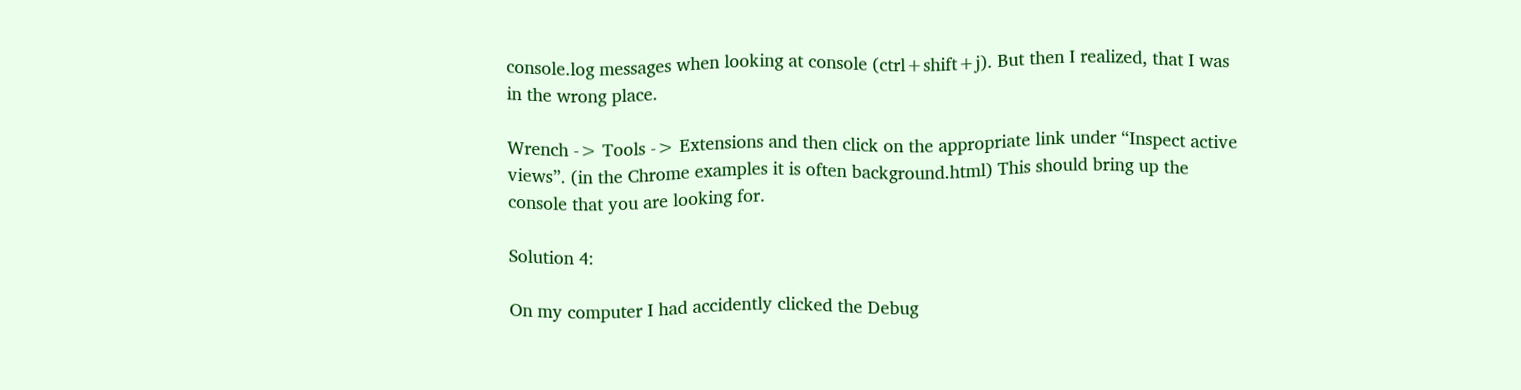console.log messages when looking at console (ctrl+shift+j). But then I realized, that I was in the wrong place.

Wrench -> Tools -> Extensions and then click on the appropriate link under “Inspect active views”. (in the Chrome examples it is often background.html) This should bring up the console that you are looking for.

Solution 4:

On my computer I had accidently clicked the Debug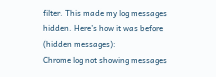filter. This made my log messages hidden. Here’s how it was before (hidden messages):
Chrome log not showing messages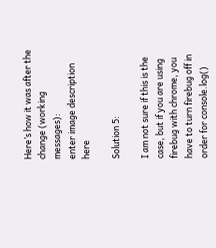Here’s how it was after the change (working messages):
enter image description here

Solution 5:

I am not sure if this is the case, but if you are using firebug with chrome, you have to turn firebug off in order for console.log()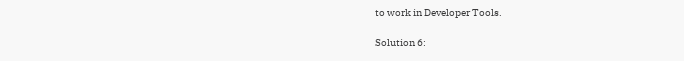to work in Developer Tools.

Solution 6: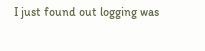I just found out logging was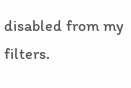disabled from my filters.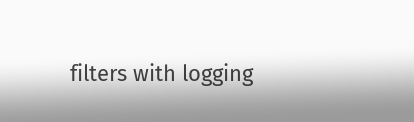filters with logging